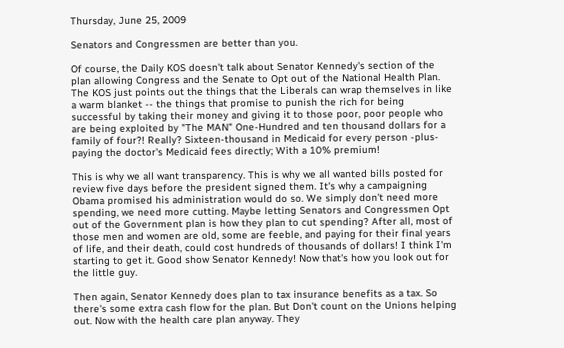Thursday, June 25, 2009

Senators and Congressmen are better than you.

Of course, the Daily KOS doesn't talk about Senator Kennedy's section of the plan allowing Congress and the Senate to Opt out of the National Health Plan. The KOS just points out the things that the Liberals can wrap themselves in like a warm blanket -- the things that promise to punish the rich for being successful by taking their money and giving it to those poor, poor people who are being exploited by "The MAN" One-Hundred and ten thousand dollars for a family of four?! Really? Sixteen-thousand in Medicaid for every person -plus- paying the doctor's Medicaid fees directly; With a 10% premium!

This is why we all want transparency. This is why we all wanted bills posted for review five days before the president signed them. It's why a campaigning Obama promised his administration would do so. We simply don't need more spending, we need more cutting. Maybe letting Senators and Congressmen Opt out of the Government plan is how they plan to cut spending? After all, most of those men and women are old, some are feeble, and paying for their final years of life, and their death, could cost hundreds of thousands of dollars! I think I'm starting to get it. Good show Senator Kennedy! Now that's how you look out for the little guy.

Then again, Senator Kennedy does plan to tax insurance benefits as a tax. So there's some extra cash flow for the plan. But Don't count on the Unions helping out. Now with the health care plan anyway. They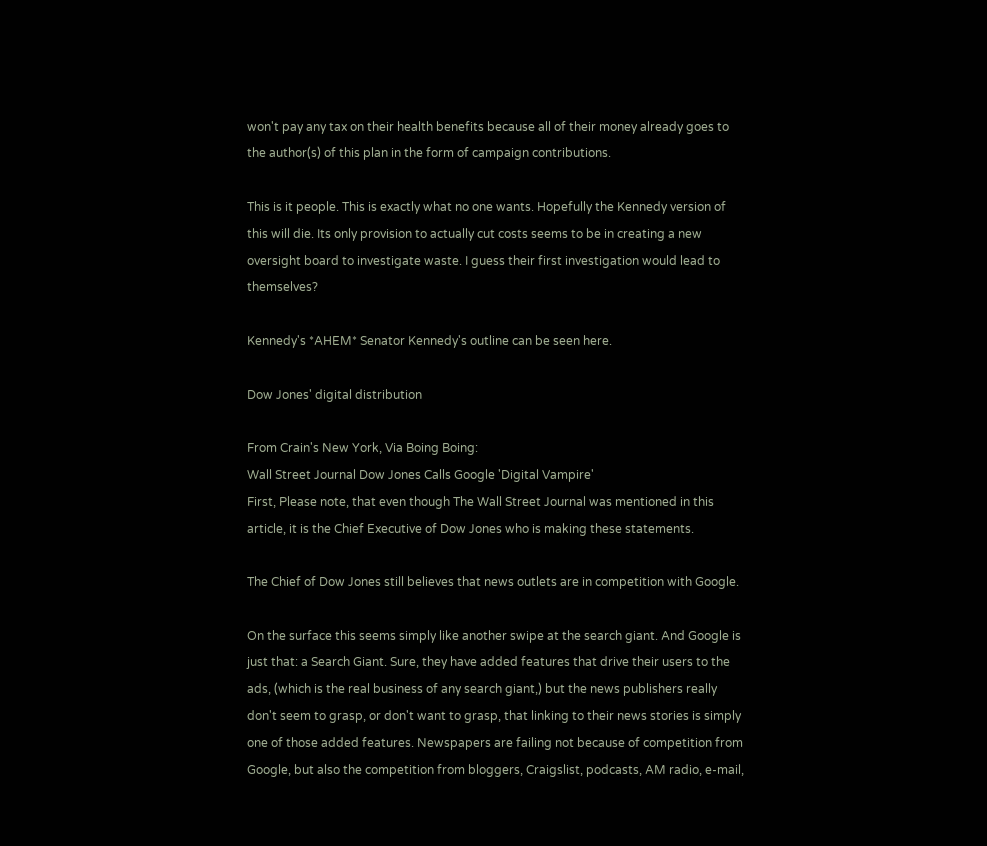won't pay any tax on their health benefits because all of their money already goes to the author(s) of this plan in the form of campaign contributions.

This is it people. This is exactly what no one wants. Hopefully the Kennedy version of this will die. Its only provision to actually cut costs seems to be in creating a new oversight board to investigate waste. I guess their first investigation would lead to themselves?

Kennedy's *AHEM* Senator Kennedy's outline can be seen here.

Dow Jones' digital distribution

From Crain's New York, Via Boing Boing:
Wall Street Journal Dow Jones Calls Google 'Digital Vampire'
First, Please note, that even though The Wall Street Journal was mentioned in this article, it is the Chief Executive of Dow Jones who is making these statements.

The Chief of Dow Jones still believes that news outlets are in competition with Google.

On the surface this seems simply like another swipe at the search giant. And Google is just that: a Search Giant. Sure, they have added features that drive their users to the ads, (which is the real business of any search giant,) but the news publishers really don't seem to grasp, or don't want to grasp, that linking to their news stories is simply one of those added features. Newspapers are failing not because of competition from Google, but also the competition from bloggers, Craigslist, podcasts, AM radio, e-mail,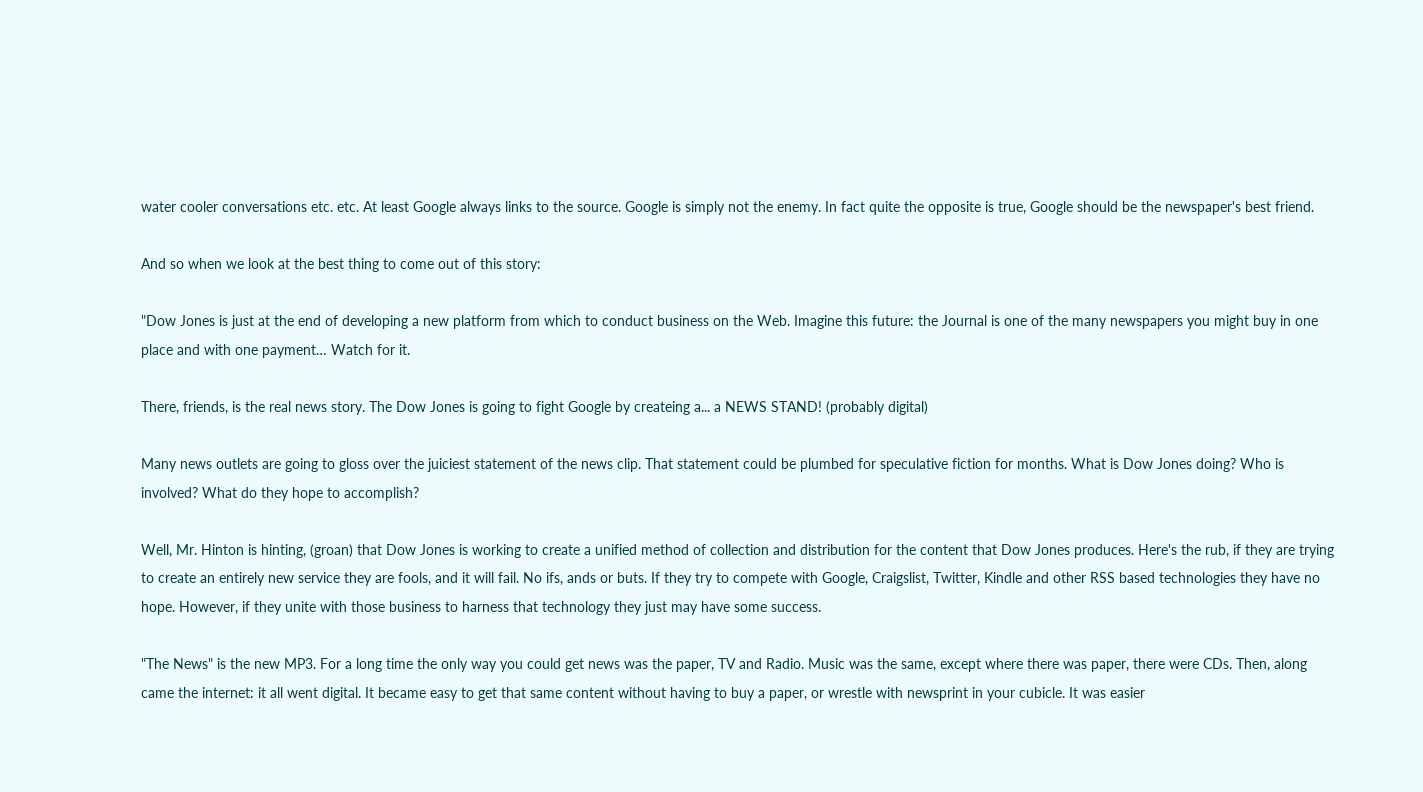water cooler conversations etc. etc. At least Google always links to the source. Google is simply not the enemy. In fact quite the opposite is true, Google should be the newspaper's best friend.

And so when we look at the best thing to come out of this story:

"Dow Jones is just at the end of developing a new platform from which to conduct business on the Web. Imagine this future: the Journal is one of the many newspapers you might buy in one place and with one payment… Watch for it.

There, friends, is the real news story. The Dow Jones is going to fight Google by createing a... a NEWS STAND! (probably digital)

Many news outlets are going to gloss over the juiciest statement of the news clip. That statement could be plumbed for speculative fiction for months. What is Dow Jones doing? Who is involved? What do they hope to accomplish?

Well, Mr. Hinton is hinting, (groan) that Dow Jones is working to create a unified method of collection and distribution for the content that Dow Jones produces. Here's the rub, if they are trying to create an entirely new service they are fools, and it will fail. No ifs, ands or buts. If they try to compete with Google, Craigslist, Twitter, Kindle and other RSS based technologies they have no hope. However, if they unite with those business to harness that technology they just may have some success.

"The News" is the new MP3. For a long time the only way you could get news was the paper, TV and Radio. Music was the same, except where there was paper, there were CDs. Then, along came the internet: it all went digital. It became easy to get that same content without having to buy a paper, or wrestle with newsprint in your cubicle. It was easier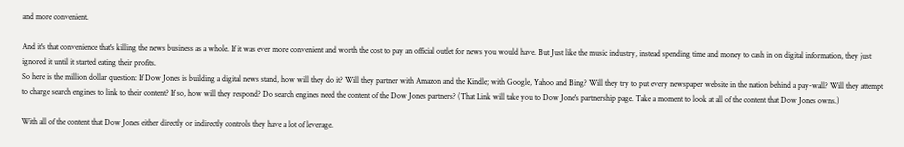and more convenient.

And it's that convenience that's killing the news business as a whole. If it was ever more convenient and worth the cost to pay an official outlet for news you would have. But Just like the music industry, instead spending time and money to cash in on digital information, they just ignored it until it started eating their profits.
So here is the million dollar question: If Dow Jones is building a digital news stand, how will they do it? Will they partner with Amazon and the Kindle; with Google, Yahoo and Bing? Will they try to put every newspaper website in the nation behind a pay-wall? Will they attempt to charge search engines to link to their content? If so, how will they respond? Do search engines need the content of the Dow Jones partners? (That Link will take you to Dow Jone's partnership page. Take a moment to look at all of the content that Dow Jones owns.)

With all of the content that Dow Jones either directly or indirectly controls they have a lot of leverage.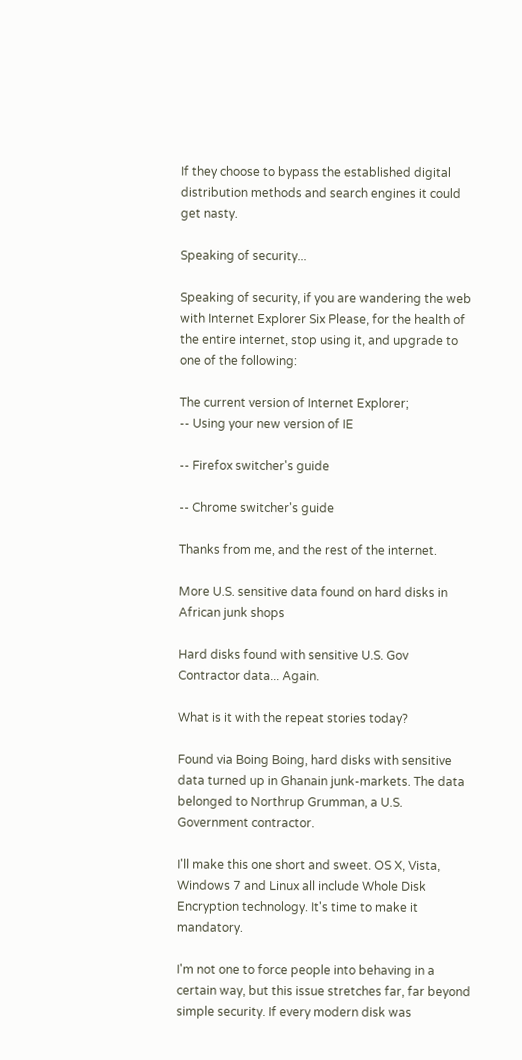If they choose to bypass the established digital distribution methods and search engines it could get nasty.

Speaking of security...

Speaking of security, if you are wandering the web with Internet Explorer Six Please, for the health of the entire internet, stop using it, and upgrade to one of the following:

The current version of Internet Explorer;
-- Using your new version of IE

-- Firefox switcher's guide

-- Chrome switcher's guide

Thanks from me, and the rest of the internet.

More U.S. sensitive data found on hard disks in African junk shops

Hard disks found with sensitive U.S. Gov Contractor data... Again.

What is it with the repeat stories today?

Found via Boing Boing, hard disks with sensitive data turned up in Ghanain junk-markets. The data belonged to Northrup Grumman, a U.S. Government contractor.

I'll make this one short and sweet. OS X, Vista, Windows 7 and Linux all include Whole Disk Encryption technology. It's time to make it mandatory.

I'm not one to force people into behaving in a certain way, but this issue stretches far, far beyond simple security. If every modern disk was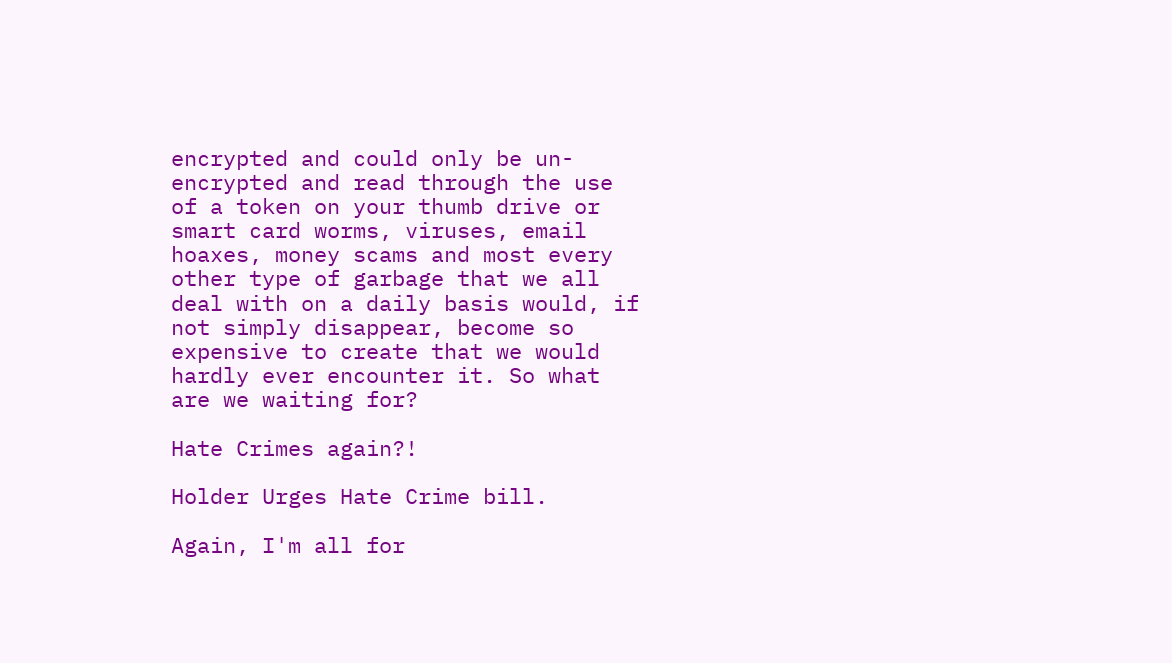encrypted and could only be un-encrypted and read through the use of a token on your thumb drive or smart card worms, viruses, email hoaxes, money scams and most every other type of garbage that we all deal with on a daily basis would, if not simply disappear, become so expensive to create that we would hardly ever encounter it. So what are we waiting for?

Hate Crimes again?!

Holder Urges Hate Crime bill.

Again, I'm all for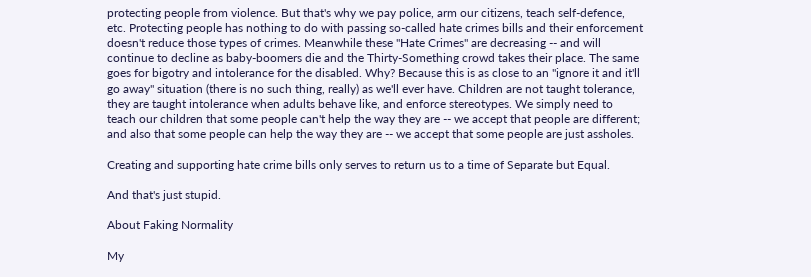protecting people from violence. But that's why we pay police, arm our citizens, teach self-defence, etc. Protecting people has nothing to do with passing so-called hate crimes bills and their enforcement doesn't reduce those types of crimes. Meanwhile these "Hate Crimes" are decreasing -- and will continue to decline as baby-boomers die and the Thirty-Something crowd takes their place. The same goes for bigotry and intolerance for the disabled. Why? Because this is as close to an "ignore it and it'll go away" situation (there is no such thing, really) as we'll ever have. Children are not taught tolerance, they are taught intolerance when adults behave like, and enforce stereotypes. We simply need to teach our children that some people can't help the way they are -- we accept that people are different; and also that some people can help the way they are -- we accept that some people are just assholes.

Creating and supporting hate crime bills only serves to return us to a time of Separate but Equal.

And that's just stupid.

About Faking Normality

My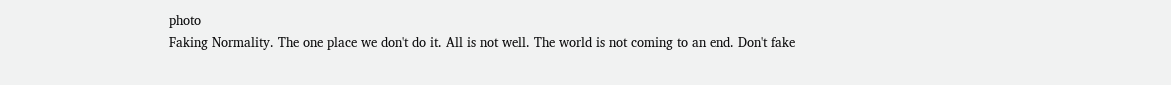photo
Faking Normality. The one place we don't do it. All is not well. The world is not coming to an end. Don't fake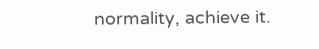normality, achieve it.